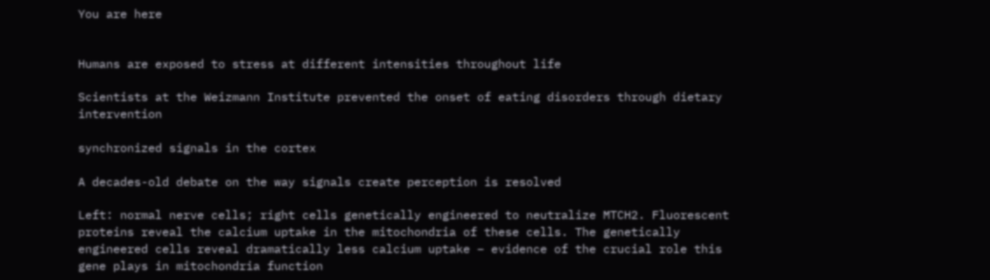You are here


Humans are exposed to stress at different intensities throughout life

Scientists at the Weizmann Institute prevented the onset of eating disorders through dietary intervention

synchronized signals in the cortex

A decades-old debate on the way signals create perception is resolved

Left: normal nerve cells; right cells genetically engineered to neutralize MTCH2. Fluorescent proteins reveal the calcium uptake in the mitochondria of these cells. The genetically engineered cells reveal dramatically less calcium uptake – evidence of the crucial role this gene plays in mitochondria function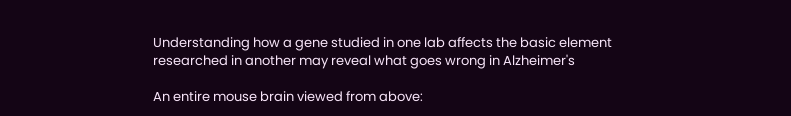Understanding how a gene studied in one lab affects the basic element researched in another may reveal what goes wrong in Alzheimer's

An entire mouse brain viewed from above: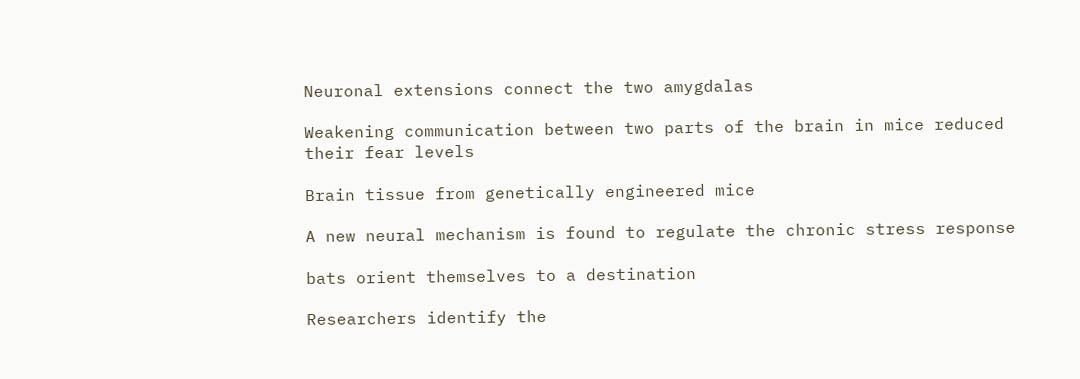Neuronal extensions connect the two amygdalas

Weakening communication between two parts of the brain in mice reduced their fear levels

Brain tissue from genetically engineered mice

A new neural mechanism is found to regulate the chronic stress response

bats orient themselves to a destination

Researchers identify the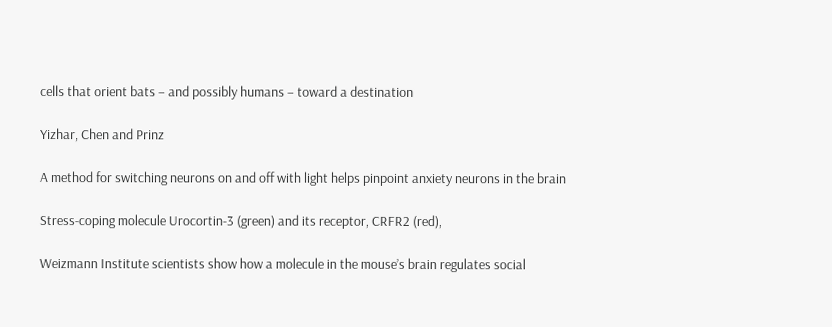cells that orient bats – and possibly humans – toward a destination

Yizhar, Chen and Prinz

A method for switching neurons on and off with light helps pinpoint anxiety neurons in the brain

Stress-coping molecule Urocortin-3 (green) and its receptor, CRFR2 (red),

Weizmann Institute scientists show how a molecule in the mouse’s brain regulates social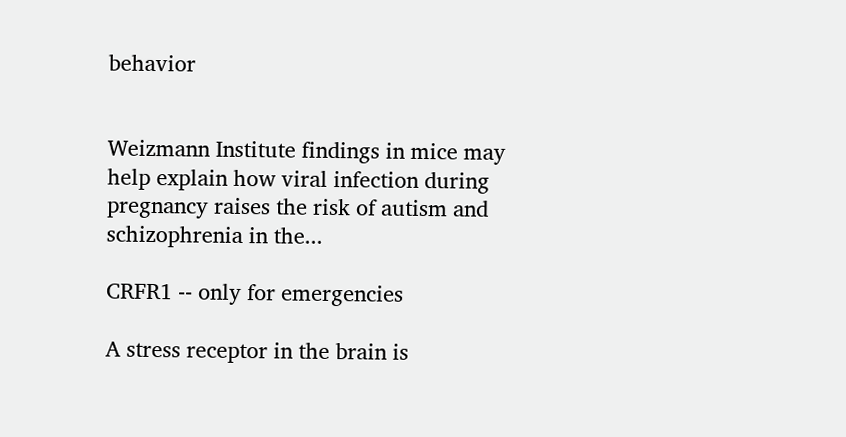behavior


Weizmann Institute findings in mice may help explain how viral infection during pregnancy raises the risk of autism and schizophrenia in the...

CRFR1 -- only for emergencies

A stress receptor in the brain is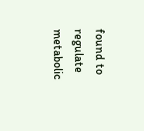found to regulate metabolic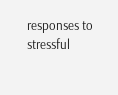responses to stressful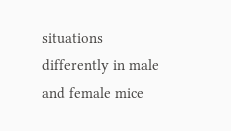situations differently in male and female mice